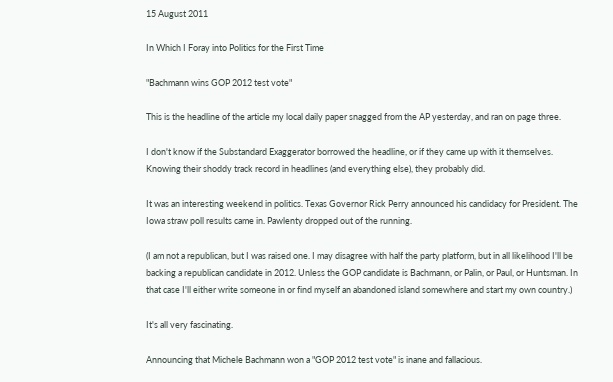15 August 2011

In Which I Foray into Politics for the First Time

"Bachmann wins GOP 2012 test vote"

This is the headline of the article my local daily paper snagged from the AP yesterday, and ran on page three.

I don't know if the Substandard Exaggerator borrowed the headline, or if they came up with it themselves. Knowing their shoddy track record in headlines (and everything else), they probably did.

It was an interesting weekend in politics. Texas Governor Rick Perry announced his candidacy for President. The Iowa straw poll results came in. Pawlenty dropped out of the running.

(I am not a republican, but I was raised one. I may disagree with half the party platform, but in all likelihood I'll be backing a republican candidate in 2012. Unless the GOP candidate is Bachmann, or Palin, or Paul, or Huntsman. In that case I'll either write someone in or find myself an abandoned island somewhere and start my own country.)

It's all very fascinating.

Announcing that Michele Bachmann won a "GOP 2012 test vote" is inane and fallacious.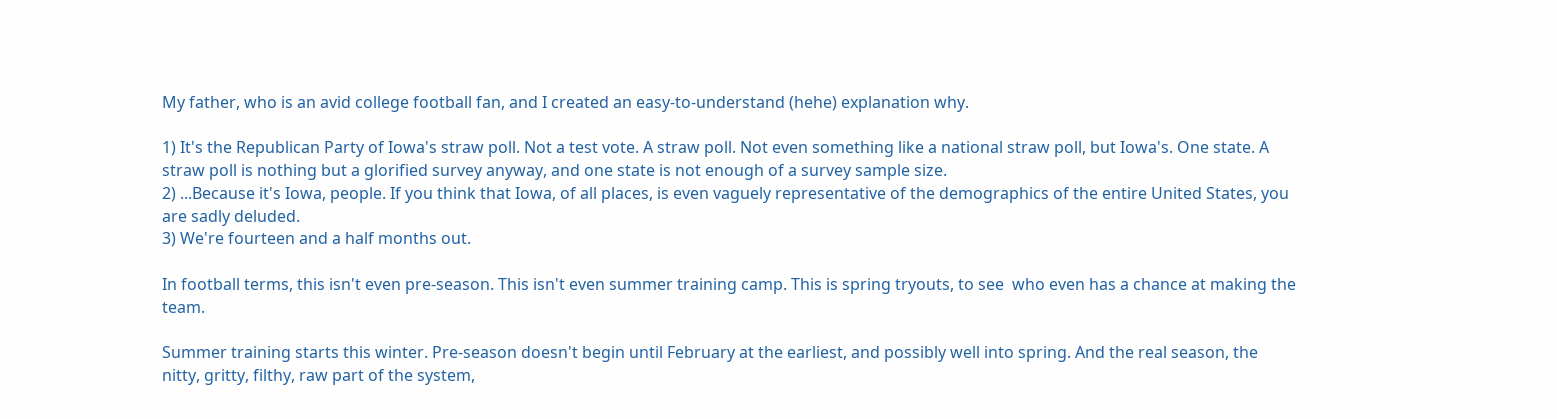My father, who is an avid college football fan, and I created an easy-to-understand (hehe) explanation why.

1) It's the Republican Party of Iowa's straw poll. Not a test vote. A straw poll. Not even something like a national straw poll, but Iowa's. One state. A straw poll is nothing but a glorified survey anyway, and one state is not enough of a survey sample size.
2) ...Because it's Iowa, people. If you think that Iowa, of all places, is even vaguely representative of the demographics of the entire United States, you are sadly deluded.
3) We're fourteen and a half months out.

In football terms, this isn't even pre-season. This isn't even summer training camp. This is spring tryouts, to see  who even has a chance at making the team.

Summer training starts this winter. Pre-season doesn't begin until February at the earliest, and possibly well into spring. And the real season, the nitty, gritty, filthy, raw part of the system,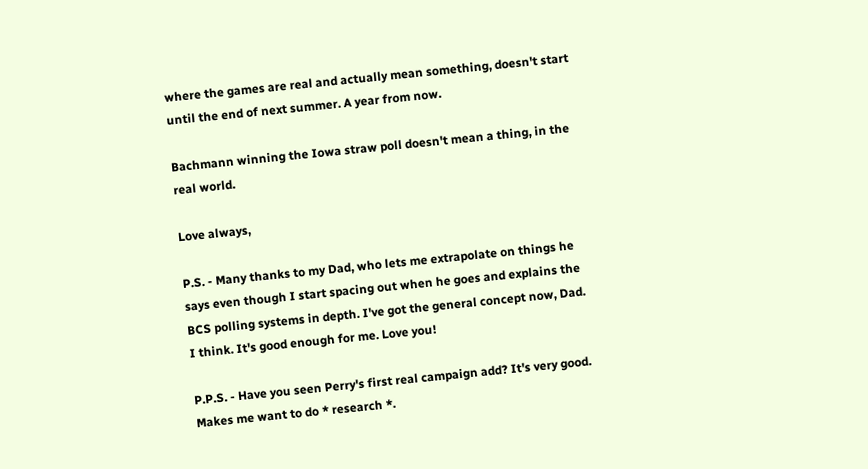where the games are real and actually mean something, doesn't start until the end of next summer. A year from now.

Bachmann winning the Iowa straw poll doesn't mean a thing, in the real world.

Love always,

P.S. - Many thanks to my Dad, who lets me extrapolate on things he says even though I start spacing out when he goes and explains the BCS polling systems in depth. I've got the general concept now, Dad. I think. It's good enough for me. Love you!

P.P.S. - Have you seen Perry's first real campaign add? It's very good. Makes me want to do * research *.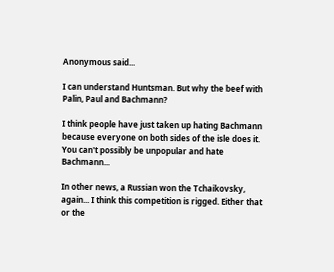Anonymous said...

I can understand Huntsman. But why the beef with Palin, Paul and Bachmann?

I think people have just taken up hating Bachmann because everyone on both sides of the isle does it. You can't possibly be unpopular and hate Bachmann...

In other news, a Russian won the Tchaikovsky, again... I think this competition is rigged. Either that or the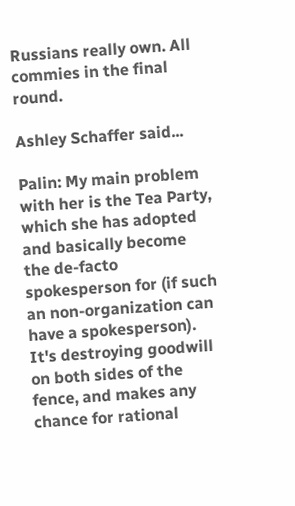Russians really own. All commies in the final round.

Ashley Schaffer said...

Palin: My main problem with her is the Tea Party, which she has adopted and basically become the de-facto spokesperson for (if such an non-organization can have a spokesperson). It's destroying goodwill on both sides of the fence, and makes any chance for rational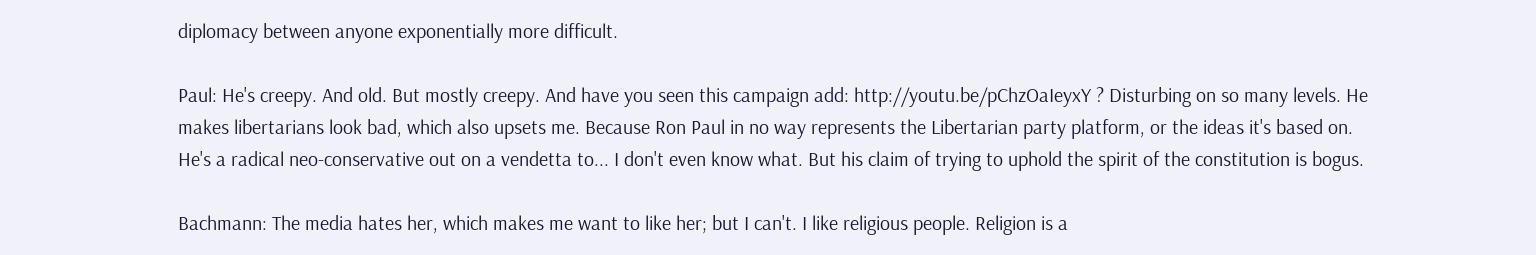diplomacy between anyone exponentially more difficult.

Paul: He's creepy. And old. But mostly creepy. And have you seen this campaign add: http://youtu.be/pChzOaIeyxY ? Disturbing on so many levels. He makes libertarians look bad, which also upsets me. Because Ron Paul in no way represents the Libertarian party platform, or the ideas it's based on. He's a radical neo-conservative out on a vendetta to... I don't even know what. But his claim of trying to uphold the spirit of the constitution is bogus.

Bachmann: The media hates her, which makes me want to like her; but I can't. I like religious people. Religion is a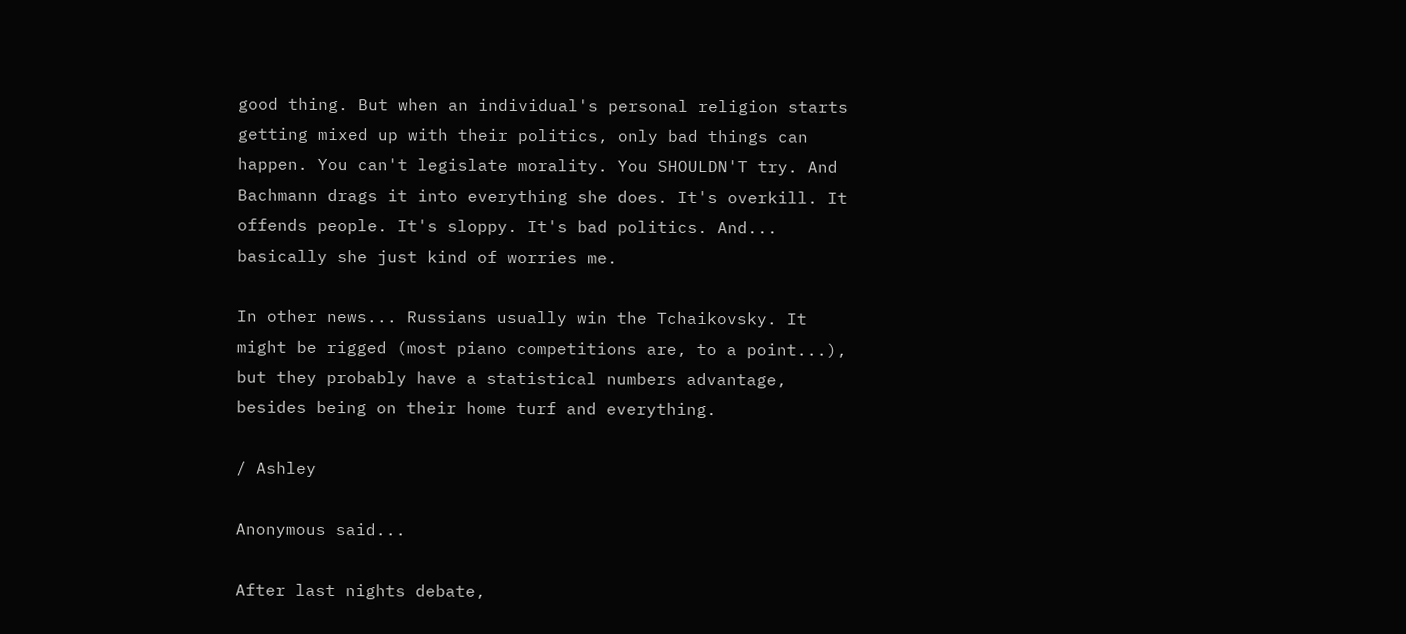good thing. But when an individual's personal religion starts getting mixed up with their politics, only bad things can happen. You can't legislate morality. You SHOULDN'T try. And Bachmann drags it into everything she does. It's overkill. It offends people. It's sloppy. It's bad politics. And... basically she just kind of worries me.

In other news... Russians usually win the Tchaikovsky. It might be rigged (most piano competitions are, to a point...), but they probably have a statistical numbers advantage, besides being on their home turf and everything.

/ Ashley

Anonymous said...

After last nights debate,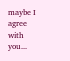maybe I agree with you...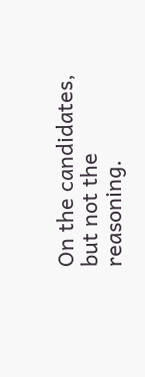On the candidates, but not the reasoning.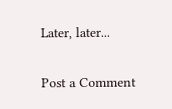Later, later...

Post a Comment